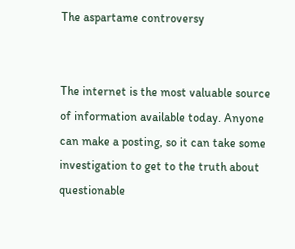The aspartame controversy


The internet is the most valuable source of information available today. Anyone can make a posting, so it can take some investigation to get to the truth about questionable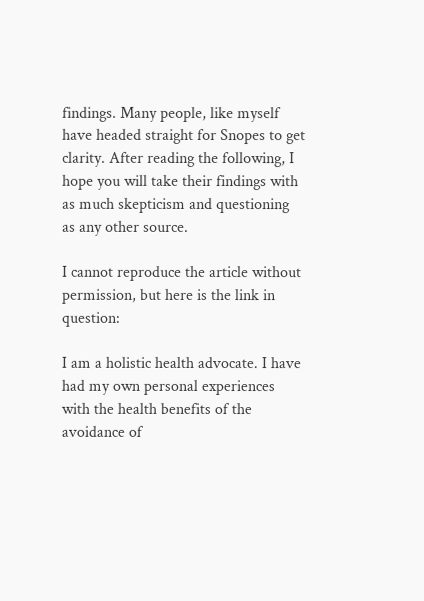findings. Many people, like myself have headed straight for Snopes to get clarity. After reading the following, I hope you will take their findings with as much skepticism and questioning as any other source.

I cannot reproduce the article without permission, but here is the link in question:

I am a holistic health advocate. I have had my own personal experiences with the health benefits of the avoidance of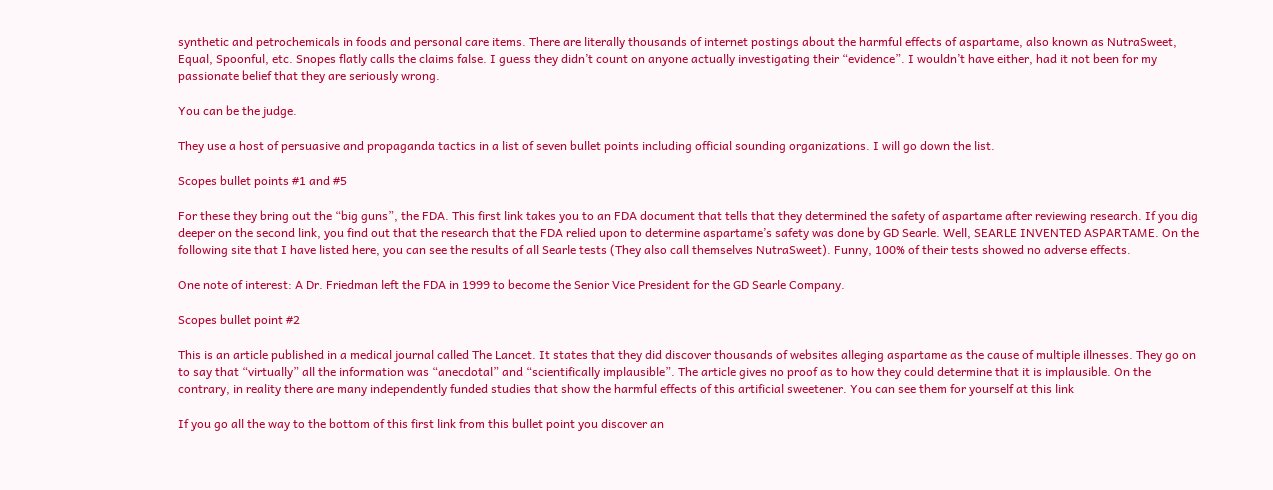synthetic and petrochemicals in foods and personal care items. There are literally thousands of internet postings about the harmful effects of aspartame, also known as NutraSweet, Equal, Spoonful, etc. Snopes flatly calls the claims false. I guess they didn’t count on anyone actually investigating their “evidence”. I wouldn’t have either, had it not been for my passionate belief that they are seriously wrong.

You can be the judge.

They use a host of persuasive and propaganda tactics in a list of seven bullet points including official sounding organizations. I will go down the list.

Scopes bullet points #1 and #5

For these they bring out the “big guns”, the FDA. This first link takes you to an FDA document that tells that they determined the safety of aspartame after reviewing research. If you dig deeper on the second link, you find out that the research that the FDA relied upon to determine aspartame’s safety was done by GD Searle. Well, SEARLE INVENTED ASPARTAME. On the following site that I have listed here, you can see the results of all Searle tests (They also call themselves NutraSweet). Funny, 100% of their tests showed no adverse effects.

One note of interest: A Dr. Friedman left the FDA in 1999 to become the Senior Vice President for the GD Searle Company.

Scopes bullet point #2

This is an article published in a medical journal called The Lancet. It states that they did discover thousands of websites alleging aspartame as the cause of multiple illnesses. They go on to say that “virtually” all the information was “anecdotal” and “scientifically implausible”. The article gives no proof as to how they could determine that it is implausible. On the contrary, in reality there are many independently funded studies that show the harmful effects of this artificial sweetener. You can see them for yourself at this link

If you go all the way to the bottom of this first link from this bullet point you discover an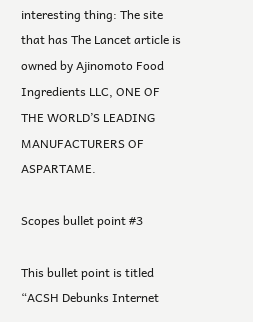interesting thing: The site that has The Lancet article is owned by Ajinomoto Food Ingredients LLC, ONE OF THE WORLD’S LEADING MANUFACTURERS OF ASPARTAME.

Scopes bullet point #3

This bullet point is titled “ACSH Debunks Internet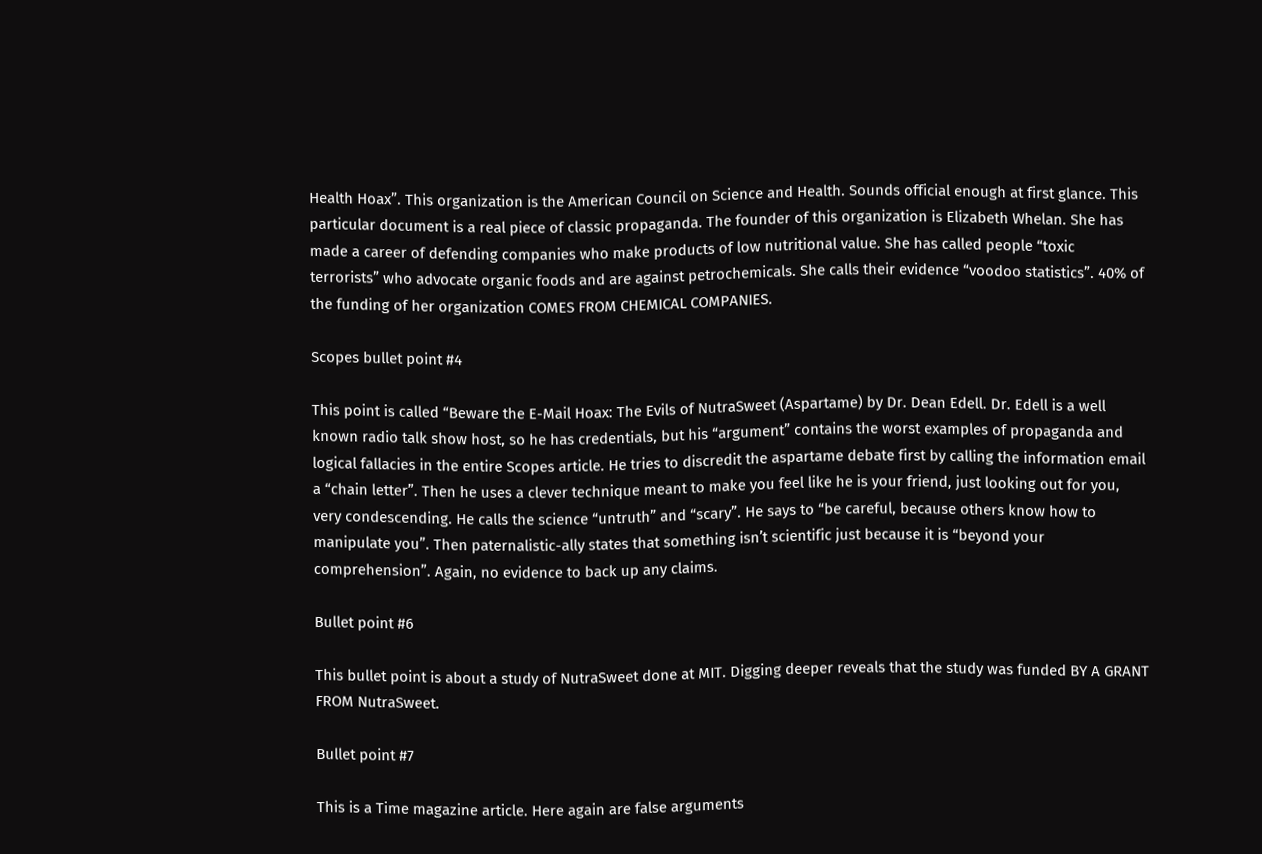Health Hoax”. This organization is the American Council on Science and Health. Sounds official enough at first glance. This particular document is a real piece of classic propaganda. The founder of this organization is Elizabeth Whelan. She has made a career of defending companies who make products of low nutritional value. She has called people “toxic terrorists” who advocate organic foods and are against petrochemicals. She calls their evidence “voodoo statistics”. 40% of the funding of her organization COMES FROM CHEMICAL COMPANIES.

Scopes bullet point #4

This point is called “Beware the E-Mail Hoax: The Evils of NutraSweet (Aspartame) by Dr. Dean Edell. Dr. Edell is a well known radio talk show host, so he has credentials, but his “argument” contains the worst examples of propaganda and logical fallacies in the entire Scopes article. He tries to discredit the aspartame debate first by calling the information email a “chain letter”. Then he uses a clever technique meant to make you feel like he is your friend, just looking out for you, very condescending. He calls the science “untruth” and “scary”. He says to “be careful, because others know how to manipulate you”. Then paternalistic-ally states that something isn’t scientific just because it is “beyond your comprehension”. Again, no evidence to back up any claims.

Bullet point #6

This bullet point is about a study of NutraSweet done at MIT. Digging deeper reveals that the study was funded BY A GRANT FROM NutraSweet.

Bullet point #7

This is a Time magazine article. Here again are false arguments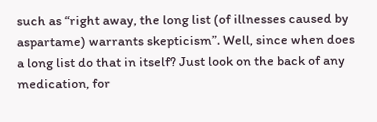such as “right away, the long list (of illnesses caused by aspartame) warrants skepticism”. Well, since when does a long list do that in itself? Just look on the back of any medication, for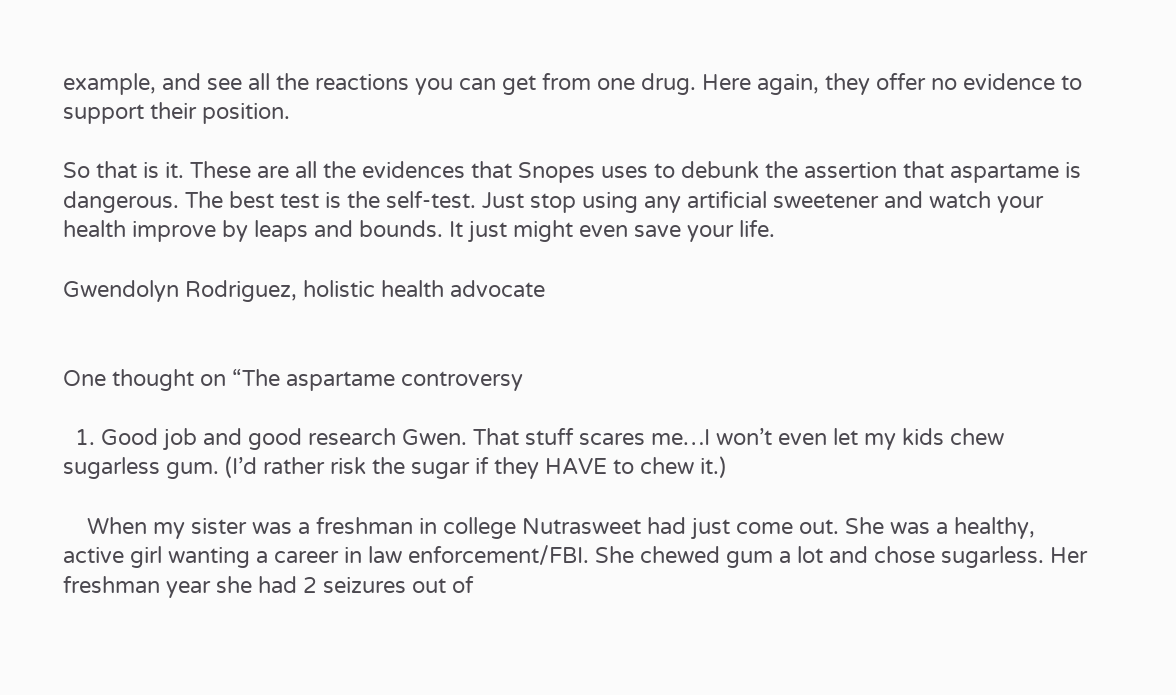example, and see all the reactions you can get from one drug. Here again, they offer no evidence to support their position.

So that is it. These are all the evidences that Snopes uses to debunk the assertion that aspartame is dangerous. The best test is the self-test. Just stop using any artificial sweetener and watch your health improve by leaps and bounds. It just might even save your life.

Gwendolyn Rodriguez, holistic health advocate


One thought on “The aspartame controversy

  1. Good job and good research Gwen. That stuff scares me…I won’t even let my kids chew sugarless gum. (I’d rather risk the sugar if they HAVE to chew it.)

    When my sister was a freshman in college Nutrasweet had just come out. She was a healthy, active girl wanting a career in law enforcement/FBI. She chewed gum a lot and chose sugarless. Her freshman year she had 2 seizures out of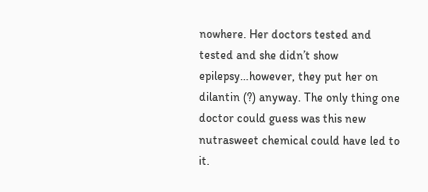nowhere. Her doctors tested and tested and she didn’t show epilepsy…however, they put her on dilantin (?) anyway. The only thing one doctor could guess was this new nutrasweet chemical could have led to it.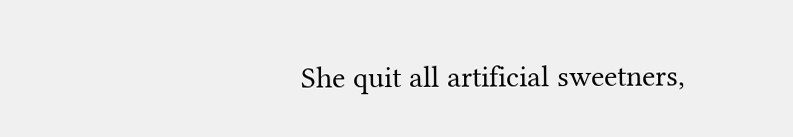She quit all artificial sweetners,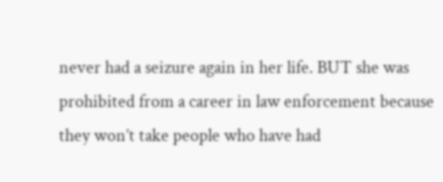never had a seizure again in her life. BUT she was prohibited from a career in law enforcement because they won’t take people who have had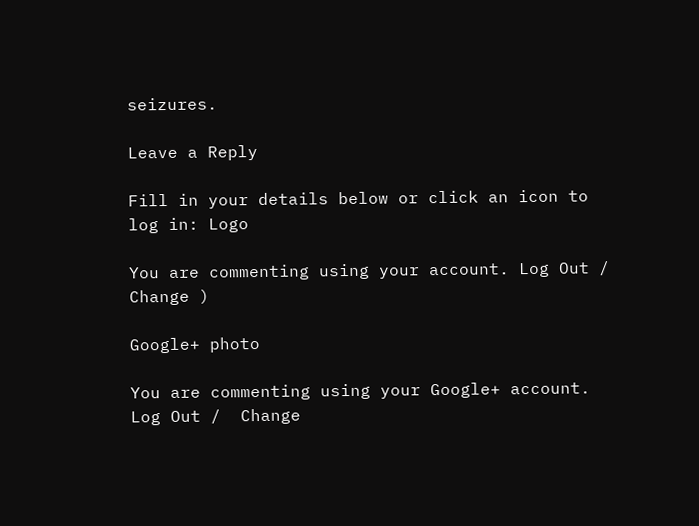seizures.

Leave a Reply

Fill in your details below or click an icon to log in: Logo

You are commenting using your account. Log Out /  Change )

Google+ photo

You are commenting using your Google+ account. Log Out /  Change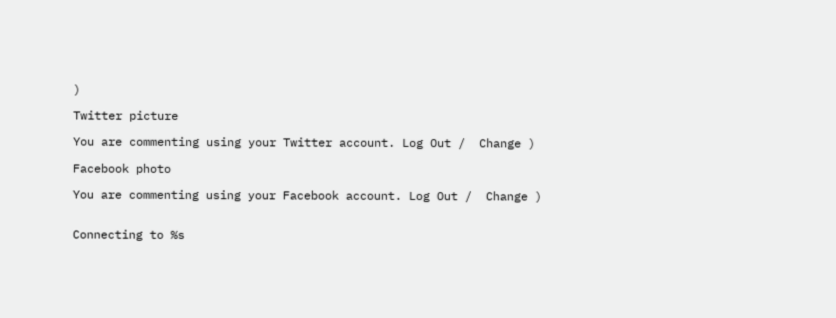)

Twitter picture

You are commenting using your Twitter account. Log Out /  Change )

Facebook photo

You are commenting using your Facebook account. Log Out /  Change )


Connecting to %s